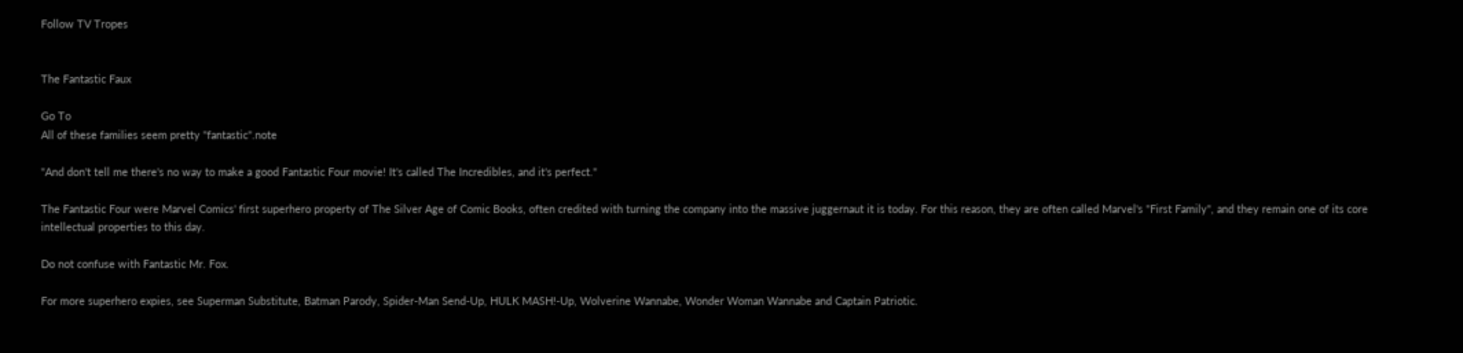Follow TV Tropes


The Fantastic Faux

Go To
All of these families seem pretty "fantastic".note

"And don't tell me there's no way to make a good Fantastic Four movie! It's called The Incredibles, and it's perfect."

The Fantastic Four were Marvel Comics' first superhero property of The Silver Age of Comic Books, often credited with turning the company into the massive juggernaut it is today. For this reason, they are often called Marvel's "First Family", and they remain one of its core intellectual properties to this day.

Do not confuse with Fantastic Mr. Fox.

For more superhero expies, see Superman Substitute, Batman Parody, Spider-Man Send-Up, HULK MASH!-Up, Wolverine Wannabe, Wonder Woman Wannabe and Captain Patriotic.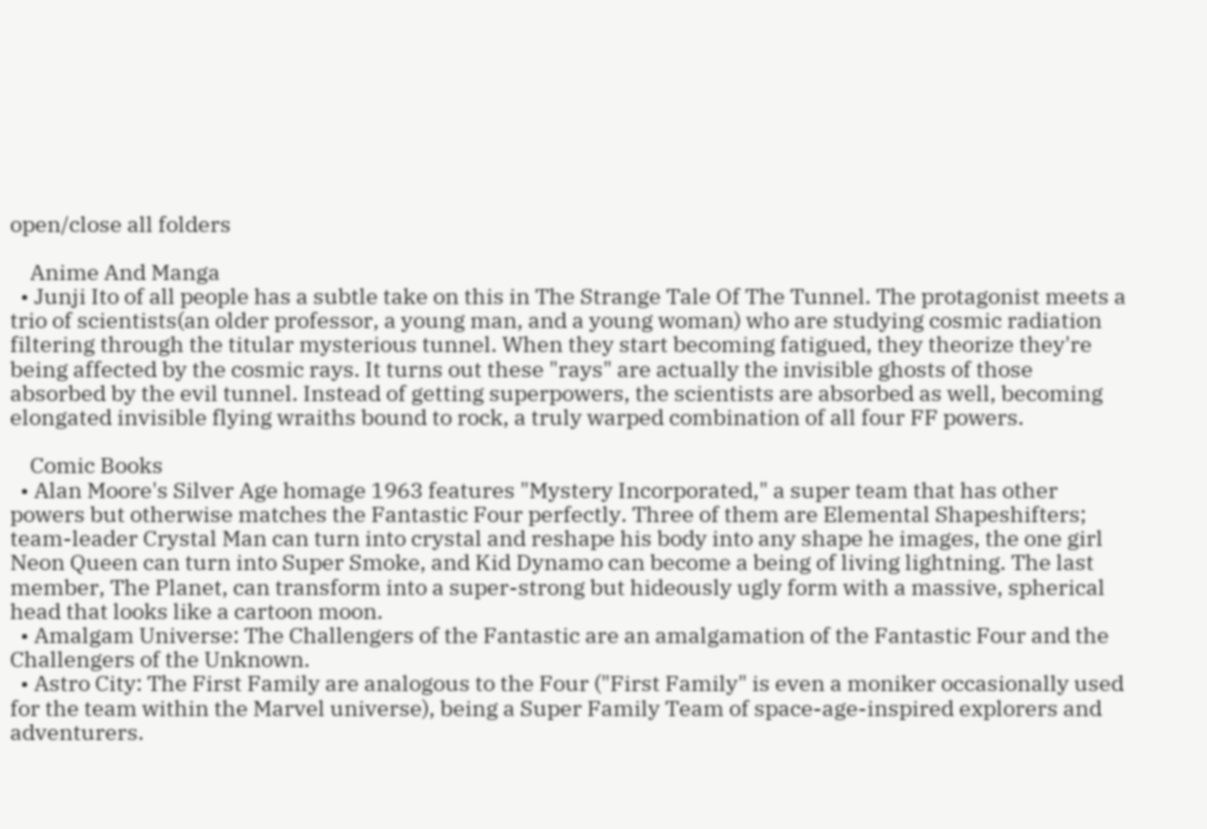open/close all folders

    Anime And Manga
  • Junji Ito of all people has a subtle take on this in The Strange Tale Of The Tunnel. The protagonist meets a trio of scientists(an older professor, a young man, and a young woman) who are studying cosmic radiation filtering through the titular mysterious tunnel. When they start becoming fatigued, they theorize they're being affected by the cosmic rays. It turns out these "rays" are actually the invisible ghosts of those absorbed by the evil tunnel. Instead of getting superpowers, the scientists are absorbed as well, becoming elongated invisible flying wraiths bound to rock, a truly warped combination of all four FF powers.

    Comic Books
  • Alan Moore's Silver Age homage 1963 features "Mystery Incorporated," a super team that has other powers but otherwise matches the Fantastic Four perfectly. Three of them are Elemental Shapeshifters; team-leader Crystal Man can turn into crystal and reshape his body into any shape he images, the one girl Neon Queen can turn into Super Smoke, and Kid Dynamo can become a being of living lightning. The last member, The Planet, can transform into a super-strong but hideously ugly form with a massive, spherical head that looks like a cartoon moon.
  • Amalgam Universe: The Challengers of the Fantastic are an amalgamation of the Fantastic Four and the Challengers of the Unknown.
  • Astro City: The First Family are analogous to the Four ("First Family" is even a moniker occasionally used for the team within the Marvel universe), being a Super Family Team of space-age-inspired explorers and adventurers.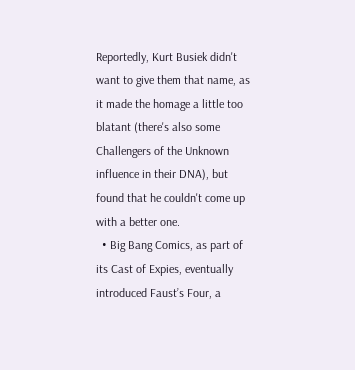Reportedly, Kurt Busiek didn't want to give them that name, as it made the homage a little too blatant (there's also some Challengers of the Unknown influence in their DNA), but found that he couldn't come up with a better one.
  • Big Bang Comics, as part of its Cast of Expies, eventually introduced Faust’s Four, a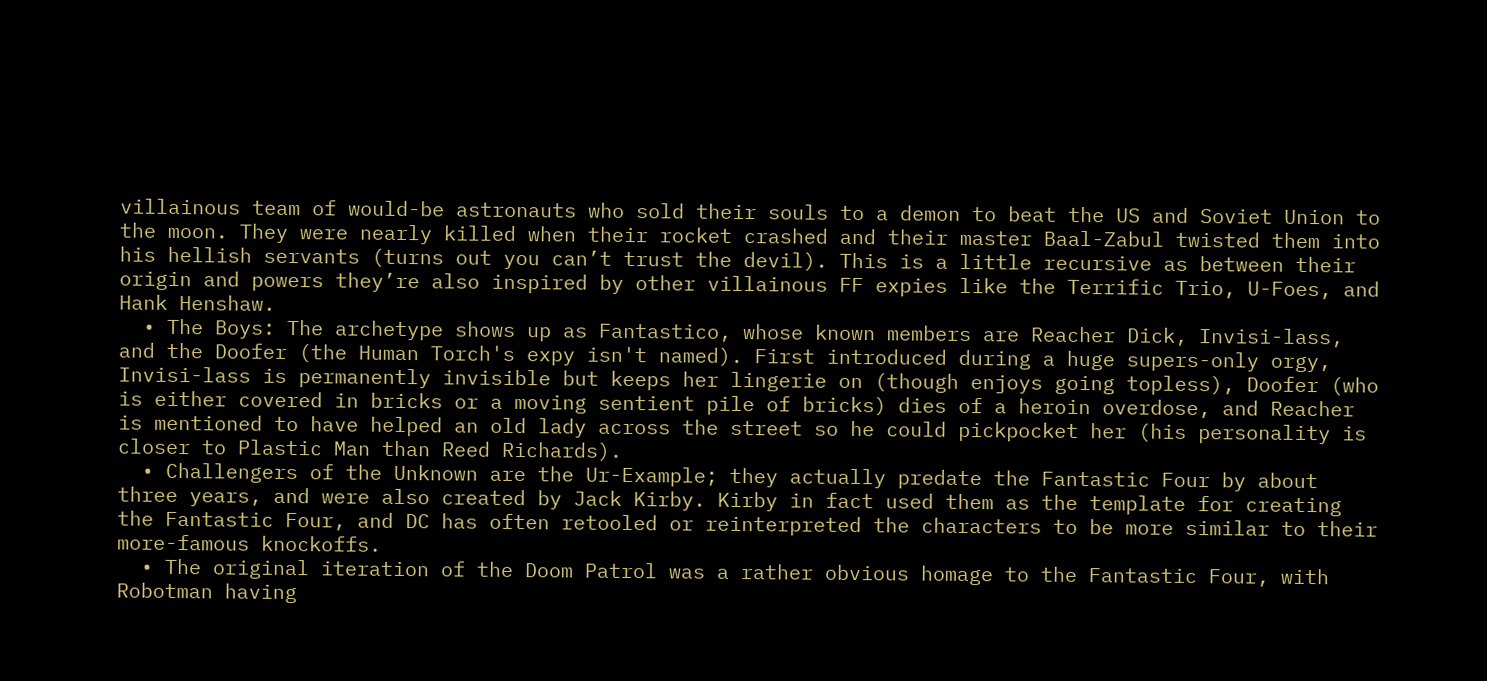villainous team of would-be astronauts who sold their souls to a demon to beat the US and Soviet Union to the moon. They were nearly killed when their rocket crashed and their master Baal-Zabul twisted them into his hellish servants (turns out you can’t trust the devil). This is a little recursive as between their origin and powers they’re also inspired by other villainous FF expies like the Terrific Trio, U-Foes, and Hank Henshaw.
  • The Boys: The archetype shows up as Fantastico, whose known members are Reacher Dick, Invisi-lass, and the Doofer (the Human Torch's expy isn't named). First introduced during a huge supers-only orgy, Invisi-lass is permanently invisible but keeps her lingerie on (though enjoys going topless), Doofer (who is either covered in bricks or a moving sentient pile of bricks) dies of a heroin overdose, and Reacher is mentioned to have helped an old lady across the street so he could pickpocket her (his personality is closer to Plastic Man than Reed Richards).
  • Challengers of the Unknown are the Ur-Example; they actually predate the Fantastic Four by about three years, and were also created by Jack Kirby. Kirby in fact used them as the template for creating the Fantastic Four, and DC has often retooled or reinterpreted the characters to be more similar to their more-famous knockoffs.
  • The original iteration of the Doom Patrol was a rather obvious homage to the Fantastic Four, with Robotman having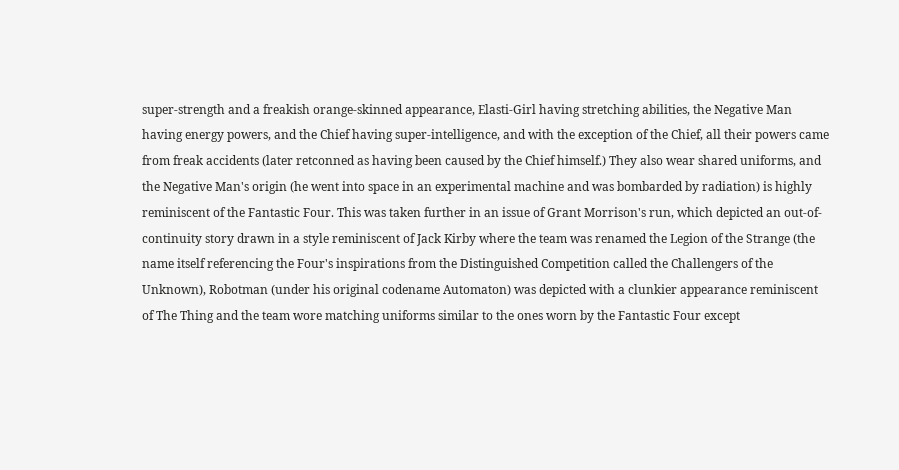super-strength and a freakish orange-skinned appearance, Elasti-Girl having stretching abilities, the Negative Man having energy powers, and the Chief having super-intelligence, and with the exception of the Chief, all their powers came from freak accidents (later retconned as having been caused by the Chief himself.) They also wear shared uniforms, and the Negative Man's origin (he went into space in an experimental machine and was bombarded by radiation) is highly reminiscent of the Fantastic Four. This was taken further in an issue of Grant Morrison's run, which depicted an out-of-continuity story drawn in a style reminiscent of Jack Kirby where the team was renamed the Legion of the Strange (the name itself referencing the Four's inspirations from the Distinguished Competition called the Challengers of the Unknown), Robotman (under his original codename Automaton) was depicted with a clunkier appearance reminiscent of The Thing and the team wore matching uniforms similar to the ones worn by the Fantastic Four except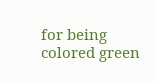for being colored green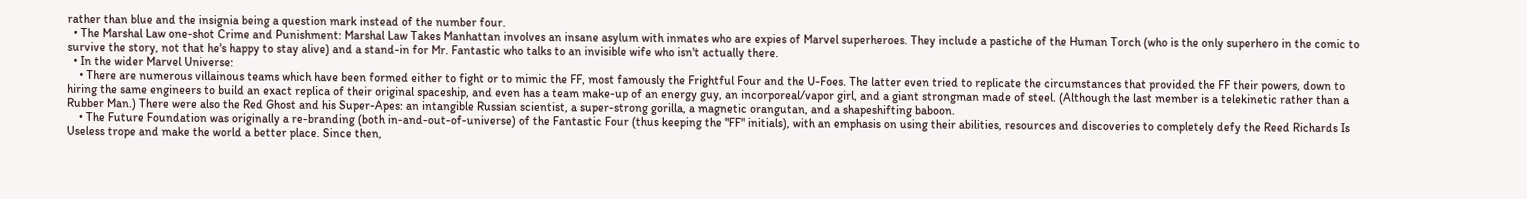rather than blue and the insignia being a question mark instead of the number four.
  • The Marshal Law one-shot Crime and Punishment: Marshal Law Takes Manhattan involves an insane asylum with inmates who are expies of Marvel superheroes. They include a pastiche of the Human Torch (who is the only superhero in the comic to survive the story, not that he's happy to stay alive) and a stand-in for Mr. Fantastic who talks to an invisible wife who isn't actually there.
  • In the wider Marvel Universe:
    • There are numerous villainous teams which have been formed either to fight or to mimic the FF, most famously the Frightful Four and the U-Foes. The latter even tried to replicate the circumstances that provided the FF their powers, down to hiring the same engineers to build an exact replica of their original spaceship, and even has a team make-up of an energy guy, an incorporeal/vapor girl, and a giant strongman made of steel. (Although the last member is a telekinetic rather than a Rubber Man.) There were also the Red Ghost and his Super-Apes: an intangible Russian scientist, a super-strong gorilla, a magnetic orangutan, and a shapeshifting baboon.
    • The Future Foundation was originally a re-branding (both in-and-out-of-universe) of the Fantastic Four (thus keeping the "FF" initials), with an emphasis on using their abilities, resources and discoveries to completely defy the Reed Richards Is Useless trope and make the world a better place. Since then,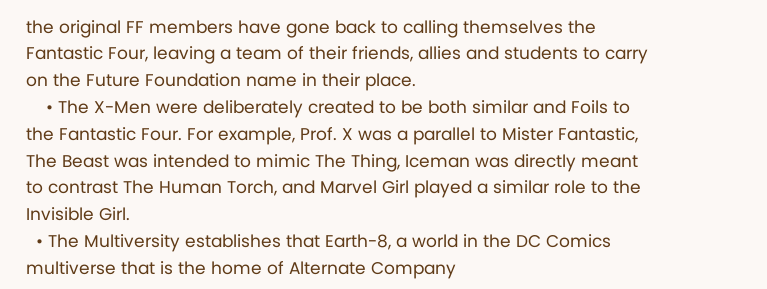the original FF members have gone back to calling themselves the Fantastic Four, leaving a team of their friends, allies and students to carry on the Future Foundation name in their place.
    • The X-Men were deliberately created to be both similar and Foils to the Fantastic Four. For example, Prof. X was a parallel to Mister Fantastic, The Beast was intended to mimic The Thing, Iceman was directly meant to contrast The Human Torch, and Marvel Girl played a similar role to the Invisible Girl.
  • The Multiversity establishes that Earth-8, a world in the DC Comics multiverse that is the home of Alternate Company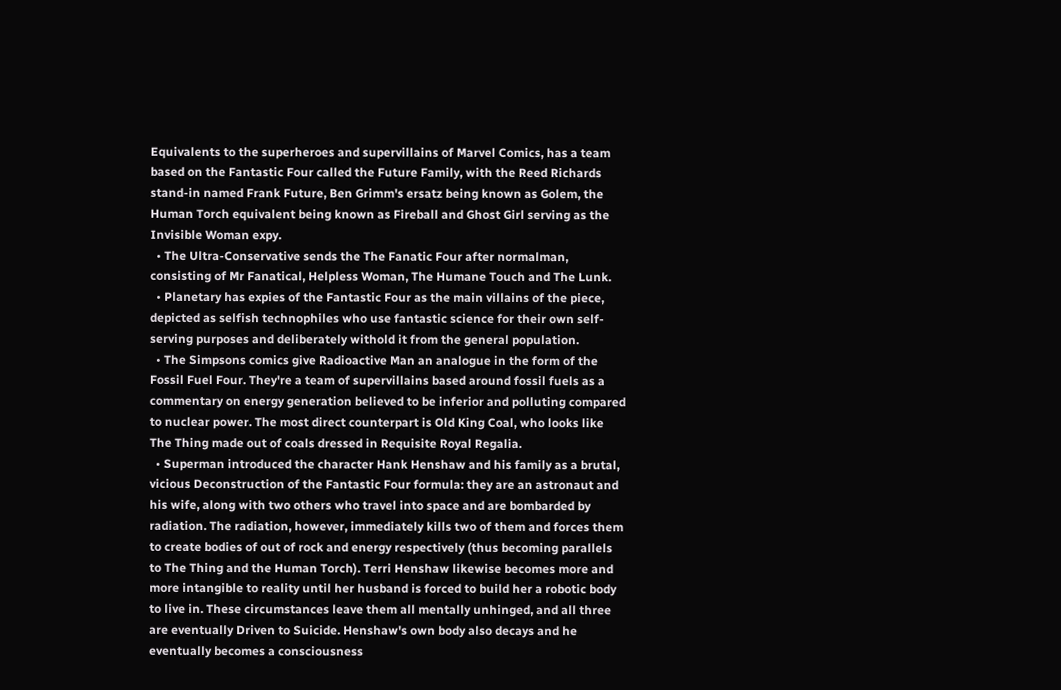Equivalents to the superheroes and supervillains of Marvel Comics, has a team based on the Fantastic Four called the Future Family, with the Reed Richards stand-in named Frank Future, Ben Grimm's ersatz being known as Golem, the Human Torch equivalent being known as Fireball and Ghost Girl serving as the Invisible Woman expy.
  • The Ultra-Conservative sends the The Fanatic Four after normalman, consisting of Mr Fanatical, Helpless Woman, The Humane Touch and The Lunk.
  • Planetary has expies of the Fantastic Four as the main villains of the piece, depicted as selfish technophiles who use fantastic science for their own self-serving purposes and deliberately withold it from the general population.
  • The Simpsons comics give Radioactive Man an analogue in the form of the Fossil Fuel Four. They're a team of supervillains based around fossil fuels as a commentary on energy generation believed to be inferior and polluting compared to nuclear power. The most direct counterpart is Old King Coal, who looks like The Thing made out of coals dressed in Requisite Royal Regalia.
  • Superman introduced the character Hank Henshaw and his family as a brutal, vicious Deconstruction of the Fantastic Four formula: they are an astronaut and his wife, along with two others who travel into space and are bombarded by radiation. The radiation, however, immediately kills two of them and forces them to create bodies of out of rock and energy respectively (thus becoming parallels to The Thing and the Human Torch). Terri Henshaw likewise becomes more and more intangible to reality until her husband is forced to build her a robotic body to live in. These circumstances leave them all mentally unhinged, and all three are eventually Driven to Suicide. Henshaw's own body also decays and he eventually becomes a consciousness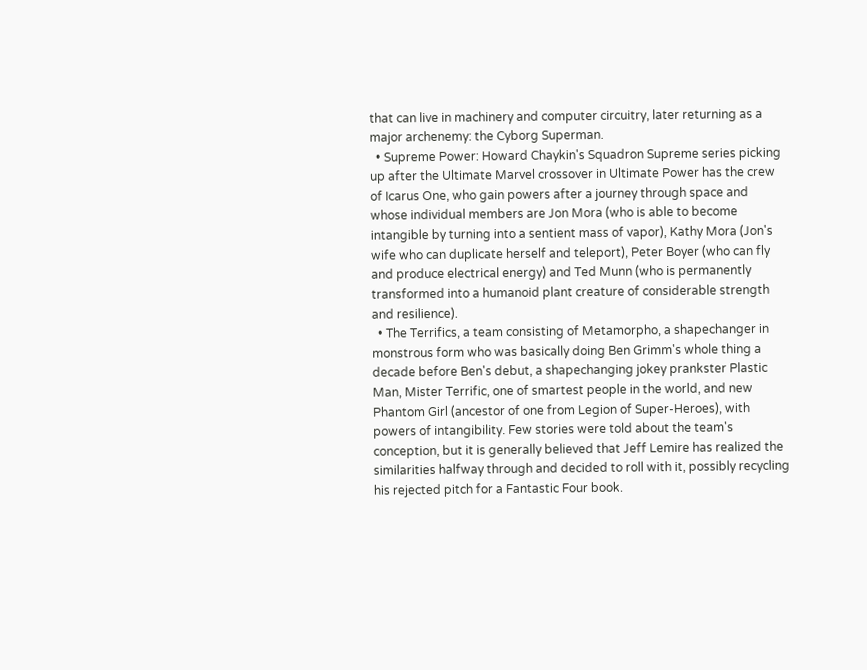that can live in machinery and computer circuitry, later returning as a major archenemy: the Cyborg Superman.
  • Supreme Power: Howard Chaykin's Squadron Supreme series picking up after the Ultimate Marvel crossover in Ultimate Power has the crew of Icarus One, who gain powers after a journey through space and whose individual members are Jon Mora (who is able to become intangible by turning into a sentient mass of vapor), Kathy Mora (Jon's wife who can duplicate herself and teleport), Peter Boyer (who can fly and produce electrical energy) and Ted Munn (who is permanently transformed into a humanoid plant creature of considerable strength and resilience).
  • The Terrifics, a team consisting of Metamorpho, a shapechanger in monstrous form who was basically doing Ben Grimm's whole thing a decade before Ben's debut, a shapechanging jokey prankster Plastic Man, Mister Terrific, one of smartest people in the world, and new Phantom Girl (ancestor of one from Legion of Super-Heroes), with powers of intangibility. Few stories were told about the team's conception, but it is generally believed that Jeff Lemire has realized the similarities halfway through and decided to roll with it, possibly recycling his rejected pitch for a Fantastic Four book.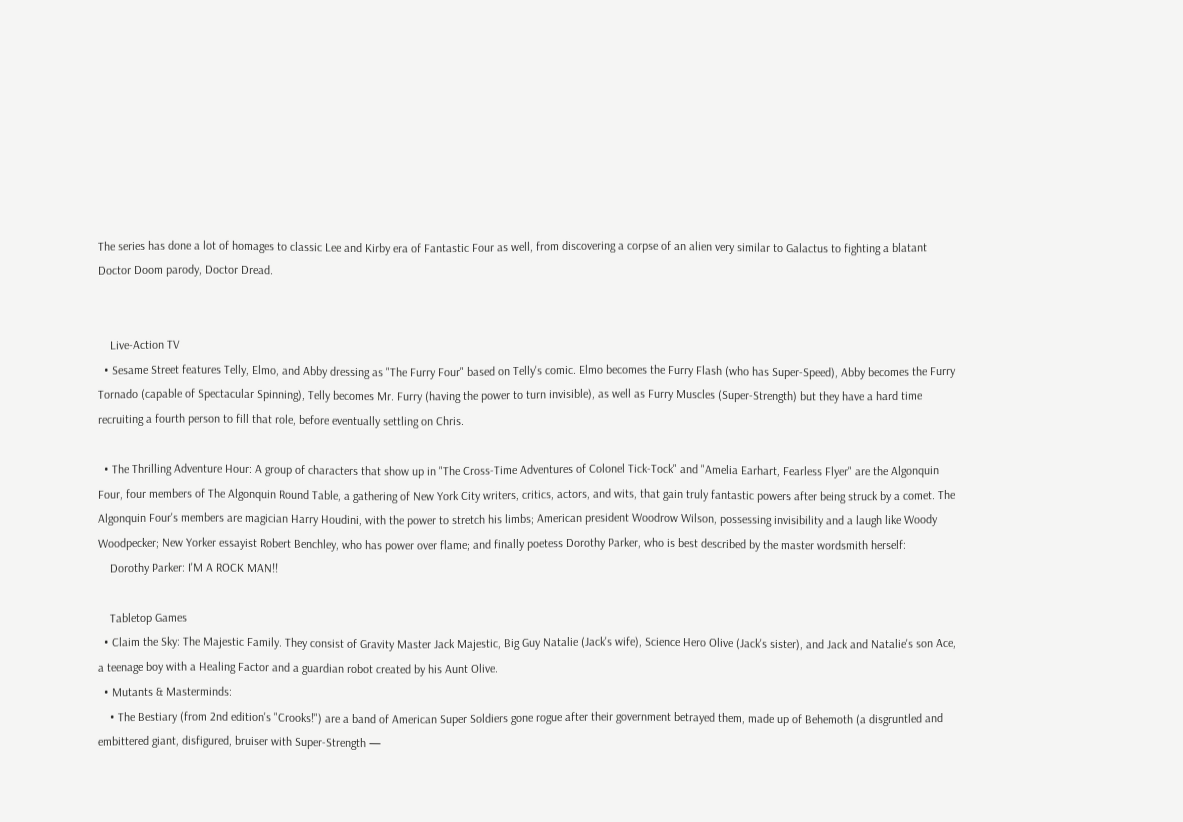The series has done a lot of homages to classic Lee and Kirby era of Fantastic Four as well, from discovering a corpse of an alien very similar to Galactus to fighting a blatant Doctor Doom parody, Doctor Dread.


    Live-Action TV
  • Sesame Street features Telly, Elmo, and Abby dressing as "The Furry Four" based on Telly's comic. Elmo becomes the Furry Flash (who has Super-Speed), Abby becomes the Furry Tornado (capable of Spectacular Spinning), Telly becomes Mr. Furry (having the power to turn invisible), as well as Furry Muscles (Super-Strength) but they have a hard time recruiting a fourth person to fill that role, before eventually settling on Chris.

  • The Thrilling Adventure Hour: A group of characters that show up in "The Cross-Time Adventures of Colonel Tick-Tock" and "Amelia Earhart, Fearless Flyer" are the Algonquin Four, four members of The Algonquin Round Table, a gathering of New York City writers, critics, actors, and wits, that gain truly fantastic powers after being struck by a comet. The Algonquin Four's members are magician Harry Houdini, with the power to stretch his limbs; American president Woodrow Wilson, possessing invisibility and a laugh like Woody Woodpecker; New Yorker essayist Robert Benchley, who has power over flame; and finally poetess Dorothy Parker, who is best described by the master wordsmith herself:
    Dorothy Parker: I'M A ROCK MAN!!

    Tabletop Games
  • Claim the Sky: The Majestic Family. They consist of Gravity Master Jack Majestic, Big Guy Natalie (Jack's wife), Science Hero Olive (Jack's sister), and Jack and Natalie's son Ace, a teenage boy with a Healing Factor and a guardian robot created by his Aunt Olive.
  • Mutants & Masterminds:
    • The Bestiary (from 2nd edition's "Crooks!") are a band of American Super Soldiers gone rogue after their government betrayed them, made up of Behemoth (a disgruntled and embittered giant, disfigured, bruiser with Super-Strength —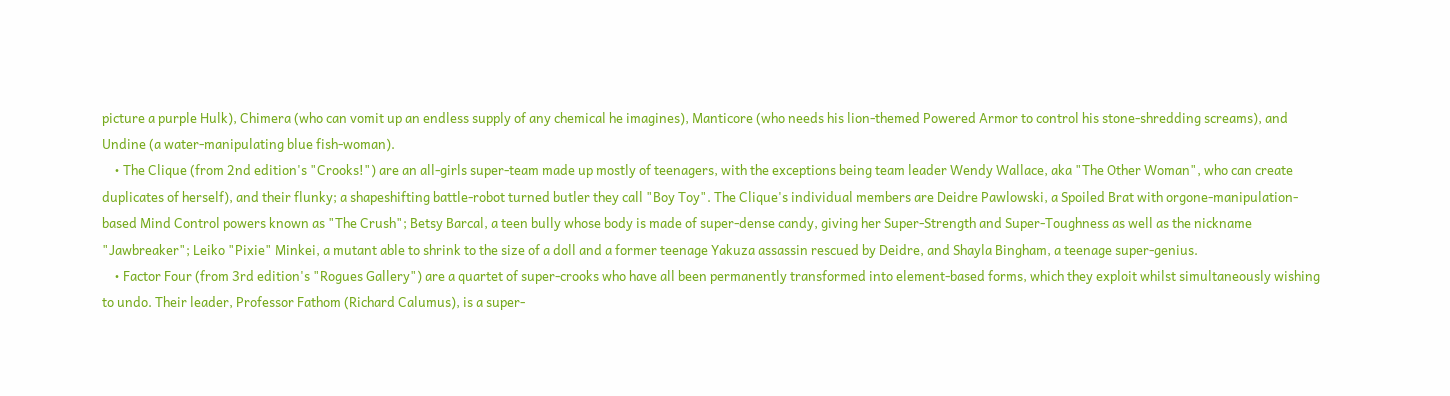picture a purple Hulk), Chimera (who can vomit up an endless supply of any chemical he imagines), Manticore (who needs his lion-themed Powered Armor to control his stone-shredding screams), and Undine (a water-manipulating blue fish-woman).
    • The Clique (from 2nd edition's "Crooks!") are an all-girls super-team made up mostly of teenagers, with the exceptions being team leader Wendy Wallace, aka "The Other Woman", who can create duplicates of herself), and their flunky; a shapeshifting battle-robot turned butler they call "Boy Toy". The Clique's individual members are Deidre Pawlowski, a Spoiled Brat with orgone-manipulation-based Mind Control powers known as "The Crush"; Betsy Barcal, a teen bully whose body is made of super-dense candy, giving her Super-Strength and Super-Toughness as well as the nickname "Jawbreaker"; Leiko "Pixie" Minkei, a mutant able to shrink to the size of a doll and a former teenage Yakuza assassin rescued by Deidre, and Shayla Bingham, a teenage super-genius.
    • Factor Four (from 3rd edition's "Rogues Gallery") are a quartet of super-crooks who have all been permanently transformed into element-based forms, which they exploit whilst simultaneously wishing to undo. Their leader, Professor Fathom (Richard Calumus), is a super-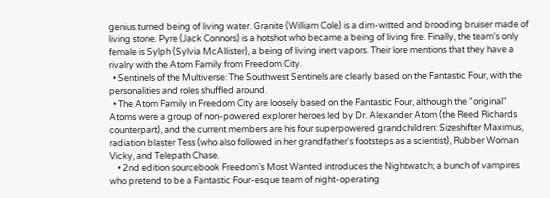genius turned being of living water. Granite (William Cole) is a dim-witted and brooding bruiser made of living stone. Pyre (Jack Connors) is a hotshot who became a being of living fire. Finally, the team's only female is Sylph (Sylvia McAllister), a being of living inert vapors. Their lore mentions that they have a rivalry with the Atom Family from Freedom City.
  • Sentinels of the Multiverse: The Southwest Sentinels are clearly based on the Fantastic Four, with the personalities and roles shuffled around.
  • The Atom Family in Freedom City are loosely based on the Fantastic Four, although the "original" Atoms were a group of non-powered explorer heroes led by Dr. Alexander Atom (the Reed Richards counterpart), and the current members are his four superpowered grandchildren: Sizeshifter Maximus, radiation blaster Tess (who also followed in her grandfather's footsteps as a scientist), Rubber Woman Vicky, and Telepath Chase.
    • 2nd edition sourcebook Freedom's Most Wanted introduces the Nightwatch; a bunch of vampires who pretend to be a Fantastic Four-esque team of night-operating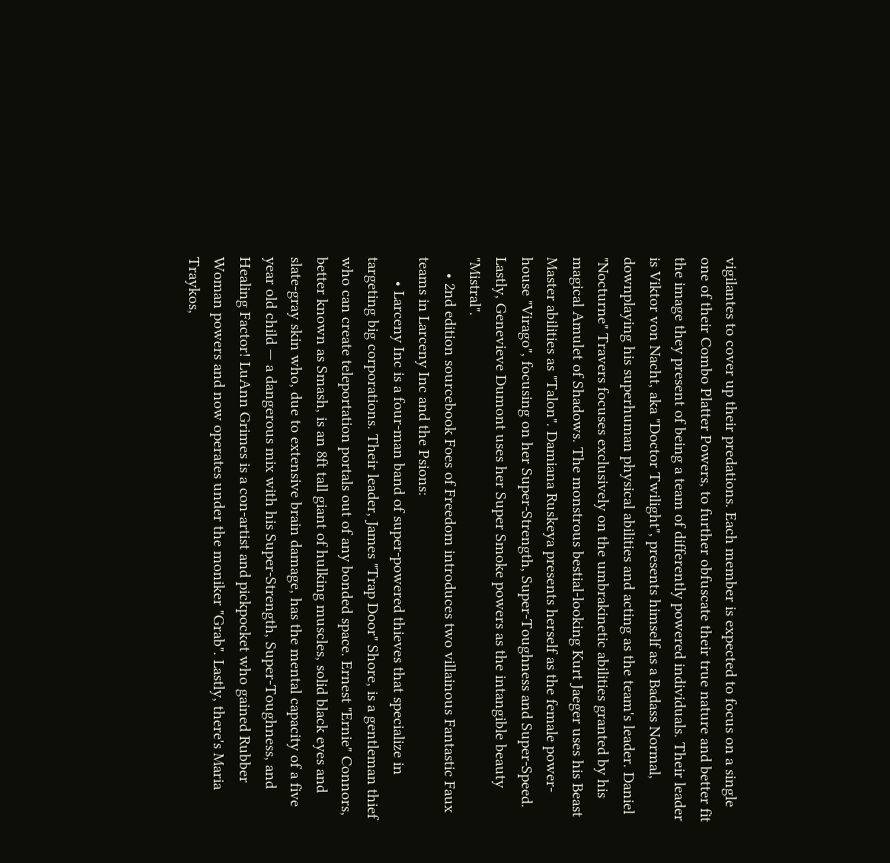vigilantes to cover up their predations. Each member is expected to focus on a single one of their Combo Platter Powers, to further obfuscate their true nature and better fit the image they present of being a team of differently powered individuals. Their leader is Viktor von Nacht, aka "Doctor Twilight", presents himself as a Badass Normal, downplaying his superhuman physical abilities and acting as the team's leader. Daniel "Nocturne" Travers focuses exclusively on the umbrakinetic abilities granted by his magical Amulet of Shadows. The monstrous bestial-looking Kurt Jaeger uses his Beast Master abilities as "Talon". Damiana Ruskeya presents herself as the female power-house "Virago", focusing on her Super-Strength, Super-Toughness and Super-Speed. Lastly, Genevieve Dumont uses her Super Smoke powers as the intangible beauty "Mistral".
    • 2nd edition sourcebook Foes of Freedom introduces two villainous Fantastic Faux teams in Larceny Inc and the Psions:
      • Larceny Inc is a four-man band of super-powered thieves that specialize in targeting big corporations. Their leader, James "Trap Door" Shore, is a gentleman thief who can create teleportation portals out of any bonded space. Ernest "Ernie" Connors, better known as Smash, is an 8ft tall giant of hulking muscles, solid black eyes and slate-gray skin who, due to extensive brain damage, has the mental capacity of a five year old child — a dangerous mix with his Super-Strength, Super-Toughness, and Healing Factor! LuAnn Grimes is a con-artist and pickpocket who gained Rubber Woman powers and now operates under the moniker "Grab". Lastly, there's Maria Traykos,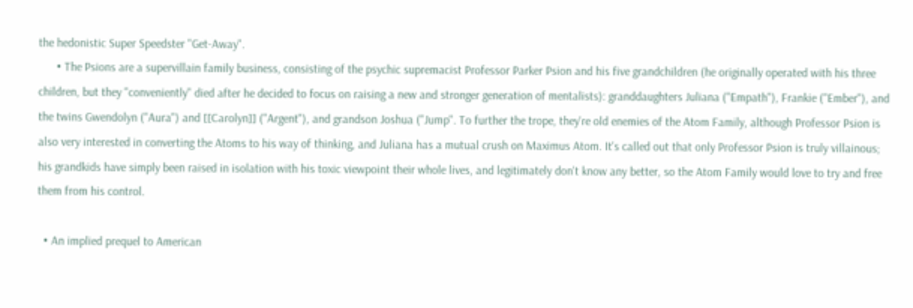the hedonistic Super Speedster "Get-Away".
      • The Psions are a supervillain family business, consisting of the psychic supremacist Professor Parker Psion and his five grandchildren (he originally operated with his three children, but they "conveniently" died after he decided to focus on raising a new and stronger generation of mentalists): granddaughters Juliana ("Empath"), Frankie ("Ember"), and the twins Gwendolyn ("Aura") and [[Carolyn]] ("Argent"), and grandson Joshua ("Jump". To further the trope, they're old enemies of the Atom Family, although Professor Psion is also very interested in converting the Atoms to his way of thinking, and Juliana has a mutual crush on Maximus Atom. It's called out that only Professor Psion is truly villainous; his grandkids have simply been raised in isolation with his toxic viewpoint their whole lives, and legitimately don't know any better, so the Atom Family would love to try and free them from his control.

  • An implied prequel to American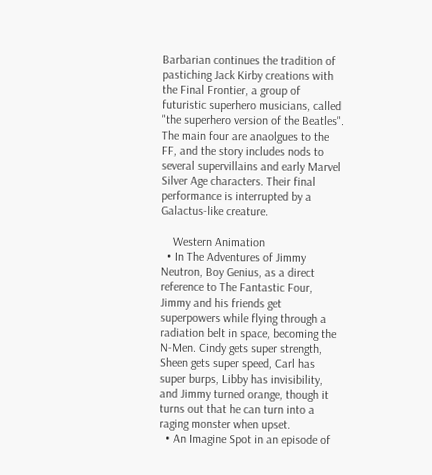Barbarian continues the tradition of pastiching Jack Kirby creations with the Final Frontier, a group of futuristic superhero musicians, called "the superhero version of the Beatles". The main four are anaolgues to the FF, and the story includes nods to several supervillains and early Marvel Silver Age characters. Their final performance is interrupted by a Galactus-like creature.

    Western Animation
  • In The Adventures of Jimmy Neutron, Boy Genius, as a direct reference to The Fantastic Four, Jimmy and his friends get superpowers while flying through a radiation belt in space, becoming the N-Men. Cindy gets super strength, Sheen gets super speed, Carl has super burps, Libby has invisibility, and Jimmy turned orange, though it turns out that he can turn into a raging monster when upset.
  • An Imagine Spot in an episode of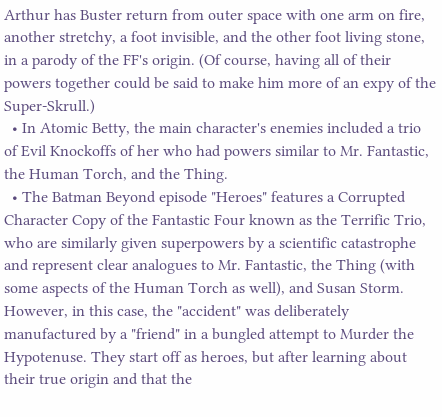Arthur has Buster return from outer space with one arm on fire, another stretchy, a foot invisible, and the other foot living stone, in a parody of the FF's origin. (Of course, having all of their powers together could be said to make him more of an expy of the Super-Skrull.)
  • In Atomic Betty, the main character's enemies included a trio of Evil Knockoffs of her who had powers similar to Mr. Fantastic, the Human Torch, and the Thing.
  • The Batman Beyond episode "Heroes" features a Corrupted Character Copy of the Fantastic Four known as the Terrific Trio, who are similarly given superpowers by a scientific catastrophe and represent clear analogues to Mr. Fantastic, the Thing (with some aspects of the Human Torch as well), and Susan Storm. However, in this case, the "accident" was deliberately manufactured by a "friend" in a bungled attempt to Murder the Hypotenuse. They start off as heroes, but after learning about their true origin and that the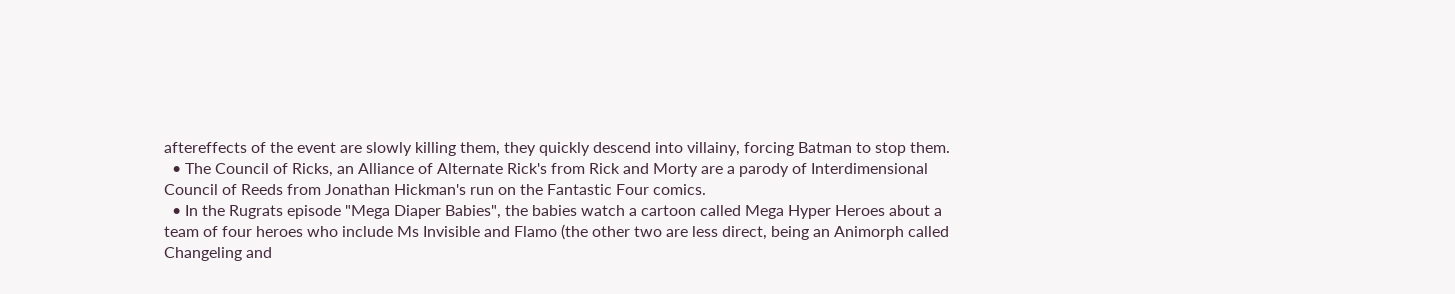aftereffects of the event are slowly killing them, they quickly descend into villainy, forcing Batman to stop them.
  • The Council of Ricks, an Alliance of Alternate Rick's from Rick and Morty are a parody of Interdimensional Council of Reeds from Jonathan Hickman's run on the Fantastic Four comics.
  • In the Rugrats episode "Mega Diaper Babies", the babies watch a cartoon called Mega Hyper Heroes about a team of four heroes who include Ms Invisible and Flamo (the other two are less direct, being an Animorph called Changeling and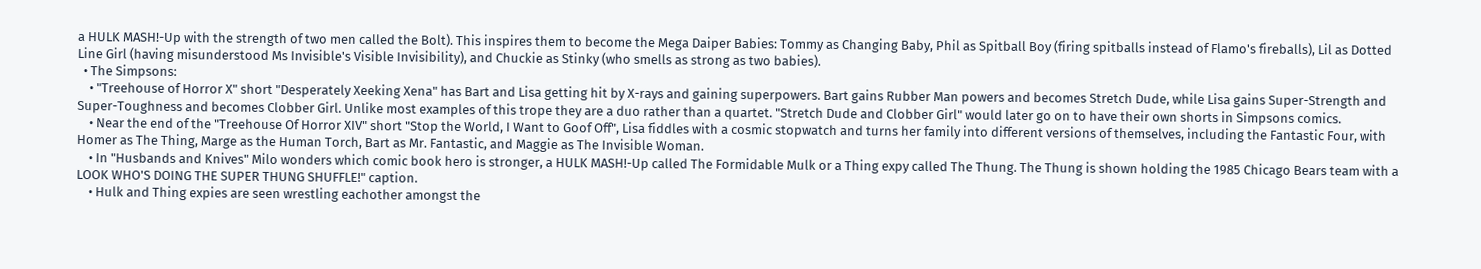a HULK MASH!-Up with the strength of two men called the Bolt). This inspires them to become the Mega Daiper Babies: Tommy as Changing Baby, Phil as Spitball Boy (firing spitballs instead of Flamo's fireballs), Lil as Dotted Line Girl (having misunderstood Ms Invisible's Visible Invisibility), and Chuckie as Stinky (who smells as strong as two babies).
  • The Simpsons:
    • "Treehouse of Horror X" short "Desperately Xeeking Xena" has Bart and Lisa getting hit by X-rays and gaining superpowers. Bart gains Rubber Man powers and becomes Stretch Dude, while Lisa gains Super-Strength and Super-Toughness and becomes Clobber Girl. Unlike most examples of this trope they are a duo rather than a quartet. "Stretch Dude and Clobber Girl" would later go on to have their own shorts in Simpsons comics.
    • Near the end of the "Treehouse Of Horror XIV" short "Stop the World, I Want to Goof Off", Lisa fiddles with a cosmic stopwatch and turns her family into different versions of themselves, including the Fantastic Four, with Homer as The Thing, Marge as the Human Torch, Bart as Mr. Fantastic, and Maggie as The Invisible Woman.
    • In "Husbands and Knives" Milo wonders which comic book hero is stronger, a HULK MASH!-Up called The Formidable Mulk or a Thing expy called The Thung. The Thung is shown holding the 1985 Chicago Bears team with a LOOK WHO'S DOING THE SUPER THUNG SHUFFLE!" caption.
    • Hulk and Thing expies are seen wrestling eachother amongst the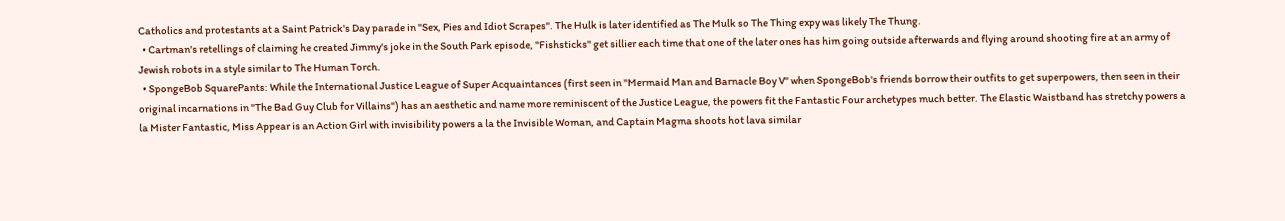Catholics and protestants at a Saint Patrick's Day parade in "Sex, Pies and Idiot Scrapes". The Hulk is later identified as The Mulk so The Thing expy was likely The Thung.
  • Cartman's retellings of claiming he created Jimmy's joke in the South Park episode, "Fishsticks" get sillier each time that one of the later ones has him going outside afterwards and flying around shooting fire at an army of Jewish robots in a style similar to The Human Torch.
  • SpongeBob SquarePants: While the International Justice League of Super Acquaintances (first seen in "Mermaid Man and Barnacle Boy V" when SpongeBob's friends borrow their outfits to get superpowers, then seen in their original incarnations in "The Bad Guy Club for Villains") has an aesthetic and name more reminiscent of the Justice League, the powers fit the Fantastic Four archetypes much better. The Elastic Waistband has stretchy powers a la Mister Fantastic, Miss Appear is an Action Girl with invisibility powers a la the Invisible Woman, and Captain Magma shoots hot lava similar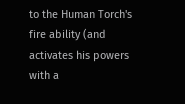to the Human Torch's fire ability (and activates his powers with a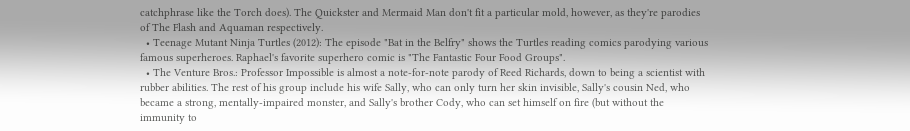catchphrase like the Torch does). The Quickster and Mermaid Man don't fit a particular mold, however, as they're parodies of The Flash and Aquaman respectively.
  • Teenage Mutant Ninja Turtles (2012): The episode "Bat in the Belfry" shows the Turtles reading comics parodying various famous superheroes. Raphael's favorite superhero comic is "The Fantastic Four Food Groups".
  • The Venture Bros.: Professor Impossible is almost a note-for-note parody of Reed Richards, down to being a scientist with rubber abilities. The rest of his group include his wife Sally, who can only turn her skin invisible, Sally's cousin Ned, who became a strong, mentally-impaired monster, and Sally's brother Cody, who can set himself on fire (but without the immunity to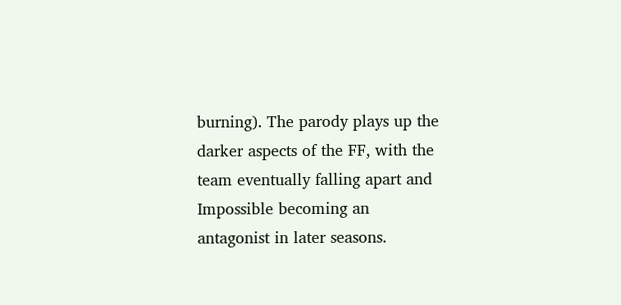burning). The parody plays up the darker aspects of the FF, with the team eventually falling apart and Impossible becoming an antagonist in later seasons.